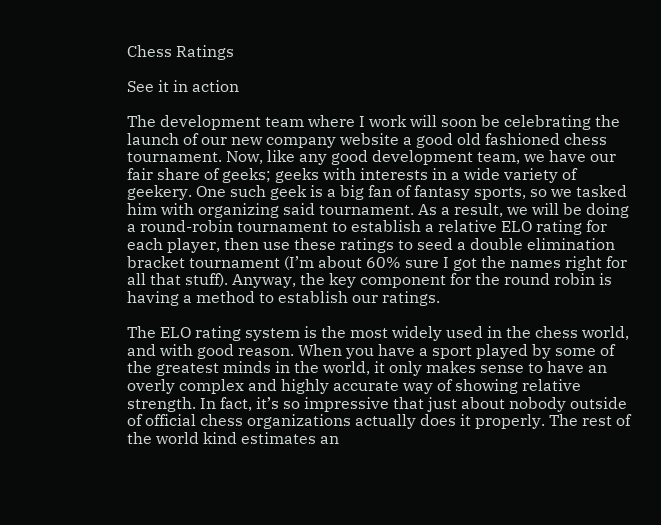Chess Ratings

See it in action

The development team where I work will soon be celebrating the launch of our new company website a good old fashioned chess tournament. Now, like any good development team, we have our fair share of geeks; geeks with interests in a wide variety of geekery. One such geek is a big fan of fantasy sports, so we tasked him with organizing said tournament. As a result, we will be doing a round-robin tournament to establish a relative ELO rating for each player, then use these ratings to seed a double elimination bracket tournament (I’m about 60% sure I got the names right for all that stuff). Anyway, the key component for the round robin is having a method to establish our ratings.

The ELO rating system is the most widely used in the chess world, and with good reason. When you have a sport played by some of the greatest minds in the world, it only makes sense to have an overly complex and highly accurate way of showing relative strength. In fact, it’s so impressive that just about nobody outside of official chess organizations actually does it properly. The rest of the world kind estimates an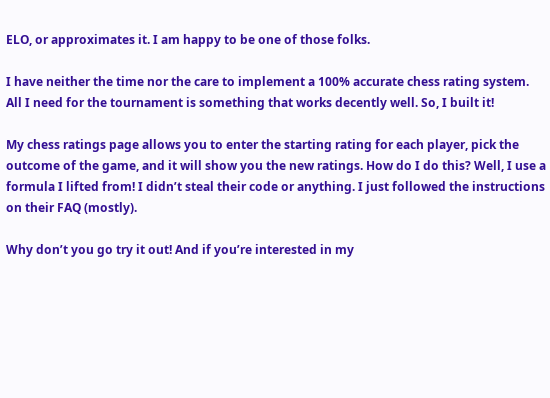ELO, or approximates it. I am happy to be one of those folks.

I have neither the time nor the care to implement a 100% accurate chess rating system. All I need for the tournament is something that works decently well. So, I built it!

My chess ratings page allows you to enter the starting rating for each player, pick the outcome of the game, and it will show you the new ratings. How do I do this? Well, I use a formula I lifted from! I didn’t steal their code or anything. I just followed the instructions on their FAQ (mostly).

Why don’t you go try it out! And if you’re interested in my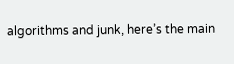algorithms and junk, here’s the main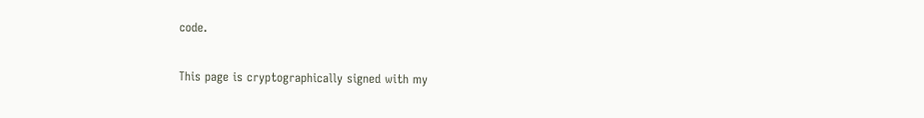code.

This page is cryptographically signed with my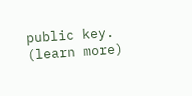public key. (learn more)